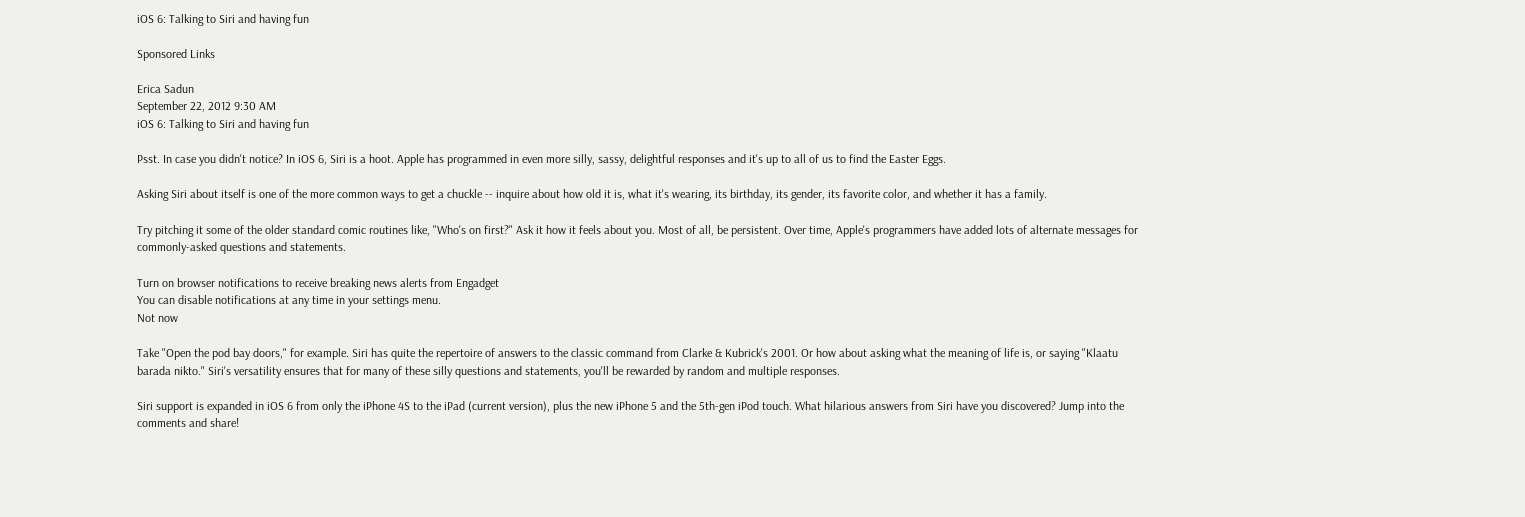iOS 6: Talking to Siri and having fun

Sponsored Links

Erica Sadun
September 22, 2012 9:30 AM
iOS 6: Talking to Siri and having fun

Psst. In case you didn't notice? In iOS 6, Siri is a hoot. Apple has programmed in even more silly, sassy, delightful responses and it's up to all of us to find the Easter Eggs.

Asking Siri about itself is one of the more common ways to get a chuckle -- inquire about how old it is, what it's wearing, its birthday, its gender, its favorite color, and whether it has a family.

Try pitching it some of the older standard comic routines like, "Who's on first?" Ask it how it feels about you. Most of all, be persistent. Over time, Apple's programmers have added lots of alternate messages for commonly-asked questions and statements.

Turn on browser notifications to receive breaking news alerts from Engadget
You can disable notifications at any time in your settings menu.
Not now

Take "Open the pod bay doors," for example. Siri has quite the repertoire of answers to the classic command from Clarke & Kubrick's 2001. Or how about asking what the meaning of life is, or saying "Klaatu barada nikto." Siri's versatility ensures that for many of these silly questions and statements, you'll be rewarded by random and multiple responses.

Siri support is expanded in iOS 6 from only the iPhone 4S to the iPad (current version), plus the new iPhone 5 and the 5th-gen iPod touch. What hilarious answers from Siri have you discovered? Jump into the comments and share!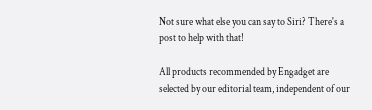Not sure what else you can say to Siri? There's a post to help with that!

All products recommended by Engadget are selected by our editorial team, independent of our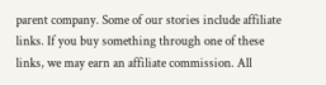parent company. Some of our stories include affiliate links. If you buy something through one of these links, we may earn an affiliate commission. All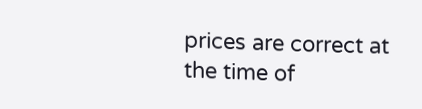prices are correct at the time of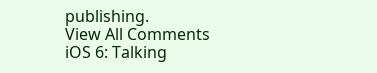publishing.
View All Comments
iOS 6: Talking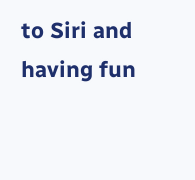to Siri and having fun